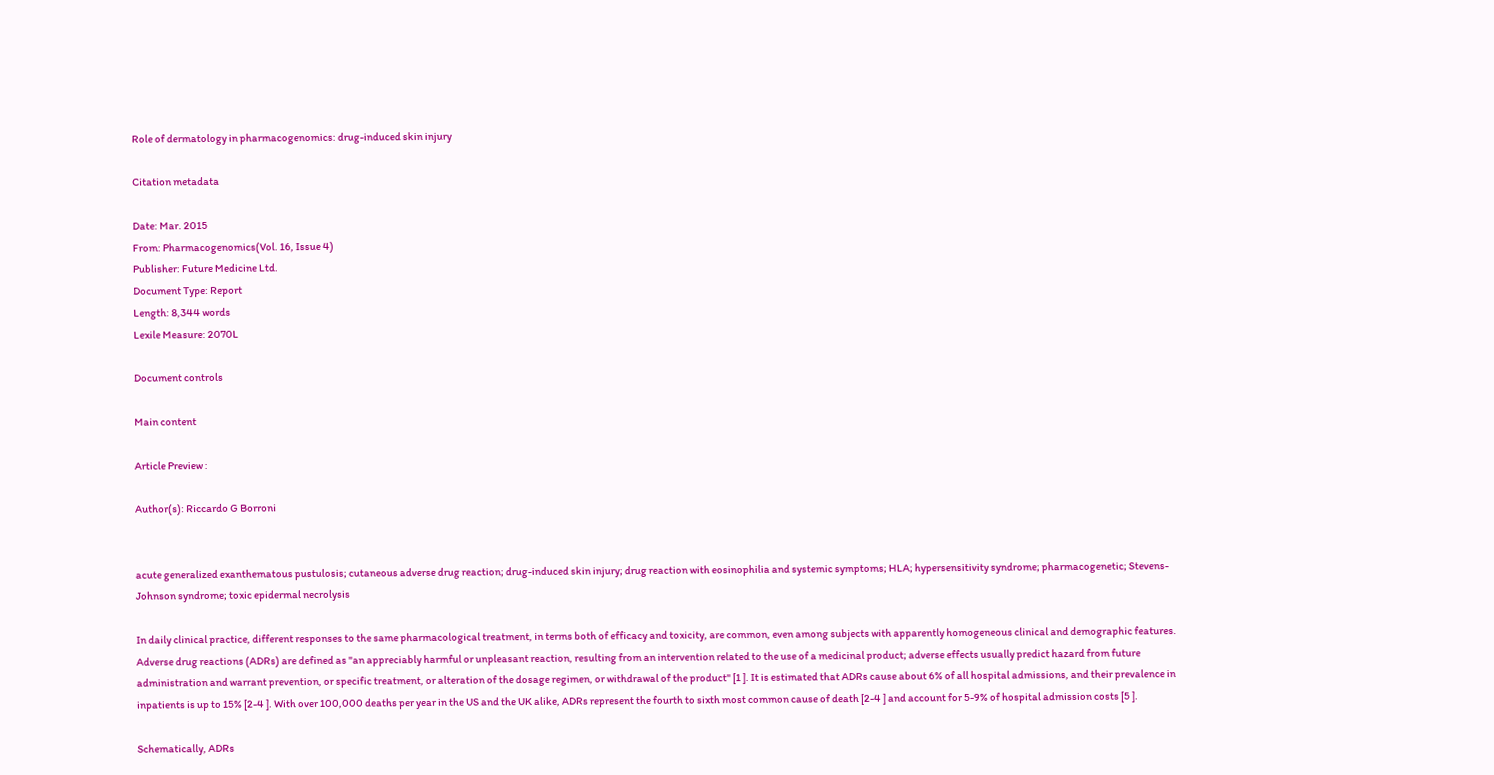Role of dermatology in pharmacogenomics: drug-induced skin injury

Citation metadata

Date: Mar. 2015
From: Pharmacogenomics(Vol. 16, Issue 4)
Publisher: Future Medicine Ltd.
Document Type: Report
Length: 8,344 words
Lexile Measure: 2070L

Document controls

Main content

Article Preview :

Author(s): Riccardo G Borroni


acute generalized exanthematous pustulosis; cutaneous adverse drug reaction; drug-induced skin injury; drug reaction with eosinophilia and systemic symptoms; HLA; hypersensitivity syndrome; pharmacogenetic; Stevens-Johnson syndrome; toxic epidermal necrolysis

In daily clinical practice, different responses to the same pharmacological treatment, in terms both of efficacy and toxicity, are common, even among subjects with apparently homogeneous clinical and demographic features. Adverse drug reactions (ADRs) are defined as "an appreciably harmful or unpleasant reaction, resulting from an intervention related to the use of a medicinal product; adverse effects usually predict hazard from future administration and warrant prevention, or specific treatment, or alteration of the dosage regimen, or withdrawal of the product" [1 ]. It is estimated that ADRs cause about 6% of all hospital admissions, and their prevalence in inpatients is up to 15% [2-4 ]. With over 100,000 deaths per year in the US and the UK alike, ADRs represent the fourth to sixth most common cause of death [2-4 ] and account for 5-9% of hospital admission costs [5 ].

Schematically, ADRs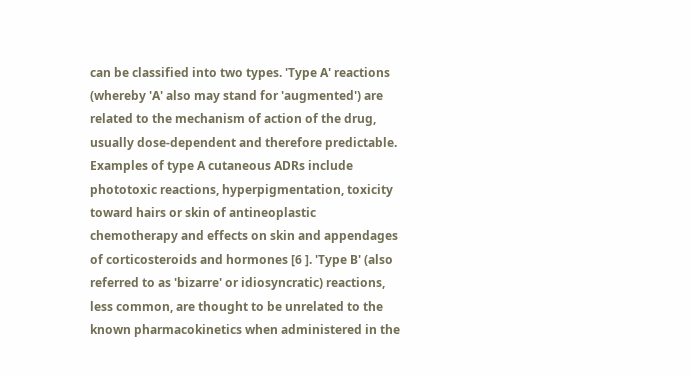can be classified into two types. 'Type A' reactions (whereby 'A' also may stand for 'augmented') are related to the mechanism of action of the drug, usually dose-dependent and therefore predictable. Examples of type A cutaneous ADRs include phototoxic reactions, hyperpigmentation, toxicity toward hairs or skin of antineoplastic chemotherapy and effects on skin and appendages of corticosteroids and hormones [6 ]. 'Type B' (also referred to as 'bizarre' or idiosyncratic) reactions, less common, are thought to be unrelated to the known pharmacokinetics when administered in the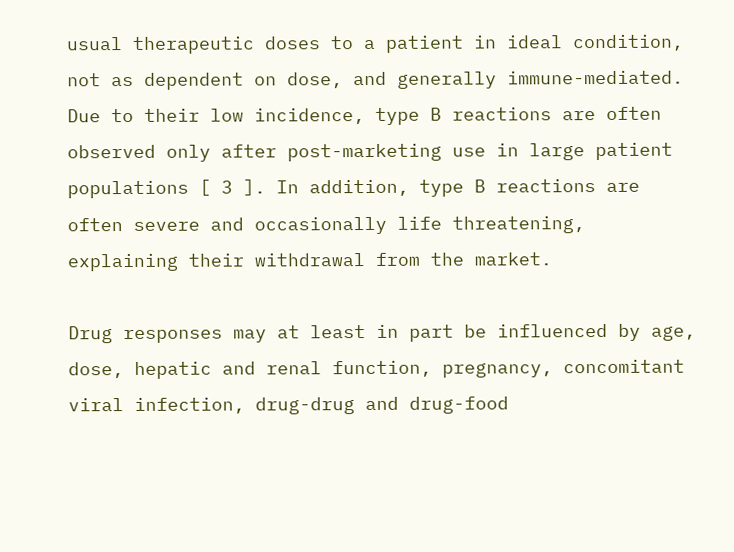usual therapeutic doses to a patient in ideal condition, not as dependent on dose, and generally immune-mediated. Due to their low incidence, type B reactions are often observed only after post-marketing use in large patient populations [ 3 ]. In addition, type B reactions are often severe and occasionally life threatening, explaining their withdrawal from the market.

Drug responses may at least in part be influenced by age, dose, hepatic and renal function, pregnancy, concomitant viral infection, drug-drug and drug-food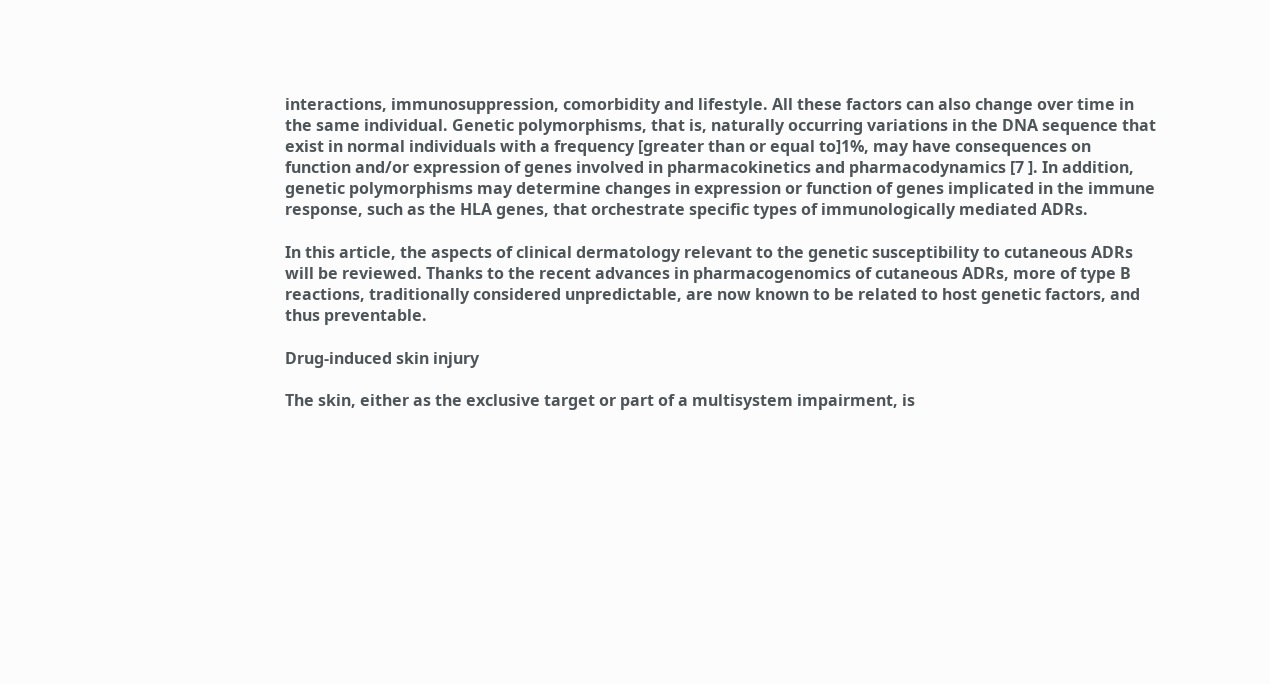interactions, immunosuppression, comorbidity and lifestyle. All these factors can also change over time in the same individual. Genetic polymorphisms, that is, naturally occurring variations in the DNA sequence that exist in normal individuals with a frequency [greater than or equal to]1%, may have consequences on function and/or expression of genes involved in pharmacokinetics and pharmacodynamics [7 ]. In addition, genetic polymorphisms may determine changes in expression or function of genes implicated in the immune response, such as the HLA genes, that orchestrate specific types of immunologically mediated ADRs.

In this article, the aspects of clinical dermatology relevant to the genetic susceptibility to cutaneous ADRs will be reviewed. Thanks to the recent advances in pharmacogenomics of cutaneous ADRs, more of type B reactions, traditionally considered unpredictable, are now known to be related to host genetic factors, and thus preventable.

Drug-induced skin injury

The skin, either as the exclusive target or part of a multisystem impairment, is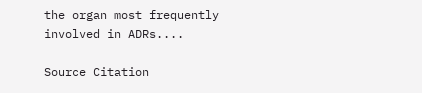the organ most frequently involved in ADRs....

Source Citation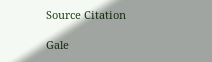Source Citation

Gale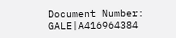Document Number: GALE|A416964384